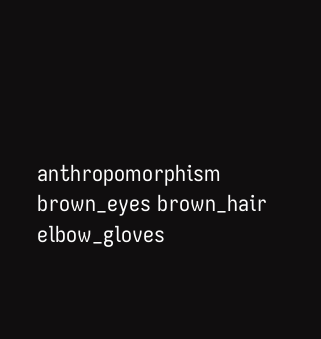anthropomorphism brown_eyes brown_hair elbow_gloves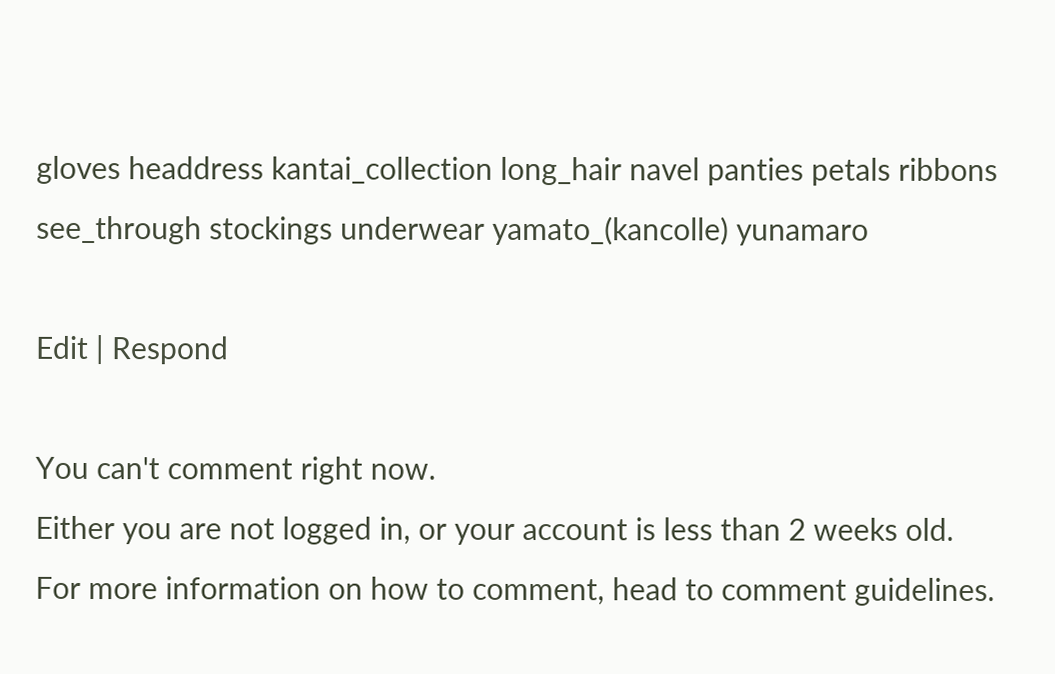gloves headdress kantai_collection long_hair navel panties petals ribbons see_through stockings underwear yamato_(kancolle) yunamaro

Edit | Respond

You can't comment right now.
Either you are not logged in, or your account is less than 2 weeks old.
For more information on how to comment, head to comment guidelines.